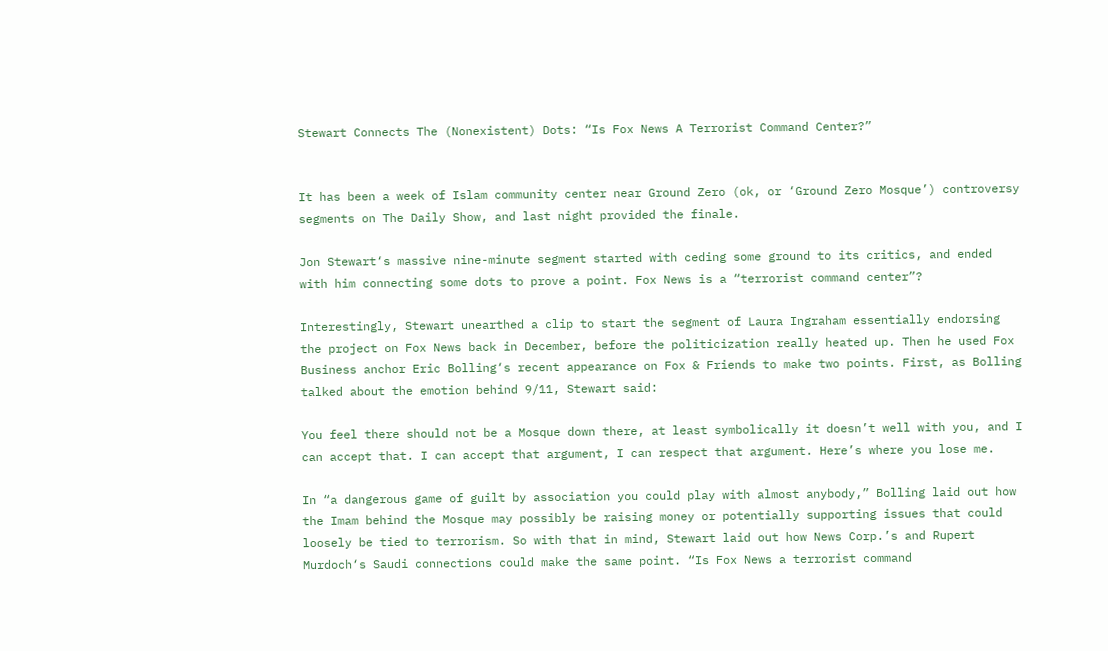Stewart Connects The (Nonexistent) Dots: “Is Fox News A Terrorist Command Center?”


It has been a week of Islam community center near Ground Zero (ok, or ‘Ground Zero Mosque’) controversy segments on The Daily Show, and last night provided the finale.

Jon Stewart‘s massive nine-minute segment started with ceding some ground to its critics, and ended with him connecting some dots to prove a point. Fox News is a “terrorist command center”?

Interestingly, Stewart unearthed a clip to start the segment of Laura Ingraham essentially endorsing the project on Fox News back in December, before the politicization really heated up. Then he used Fox Business anchor Eric Bolling‘s recent appearance on Fox & Friends to make two points. First, as Bolling talked about the emotion behind 9/11, Stewart said:

You feel there should not be a Mosque down there, at least symbolically it doesn’t well with you, and I can accept that. I can accept that argument, I can respect that argument. Here’s where you lose me.

In “a dangerous game of guilt by association you could play with almost anybody,” Bolling laid out how the Imam behind the Mosque may possibly be raising money or potentially supporting issues that could loosely be tied to terrorism. So with that in mind, Stewart laid out how News Corp.’s and Rupert Murdoch‘s Saudi connections could make the same point. “Is Fox News a terrorist command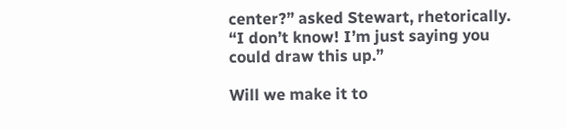center?” asked Stewart, rhetorically. “I don’t know! I’m just saying you could draw this up.”

Will we make it to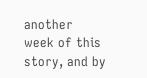another week of this story, and by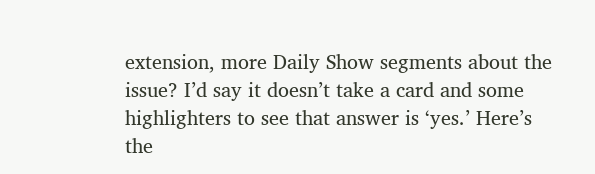extension, more Daily Show segments about the issue? I’d say it doesn’t take a card and some highlighters to see that answer is ‘yes.’ Here’s the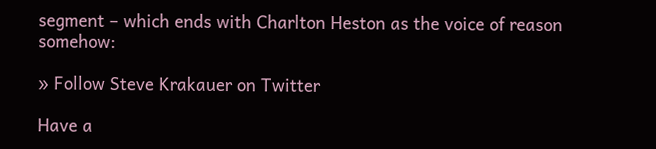segment – which ends with Charlton Heston as the voice of reason somehow:

» Follow Steve Krakauer on Twitter

Have a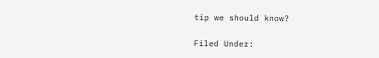tip we should know?

Filed Under: